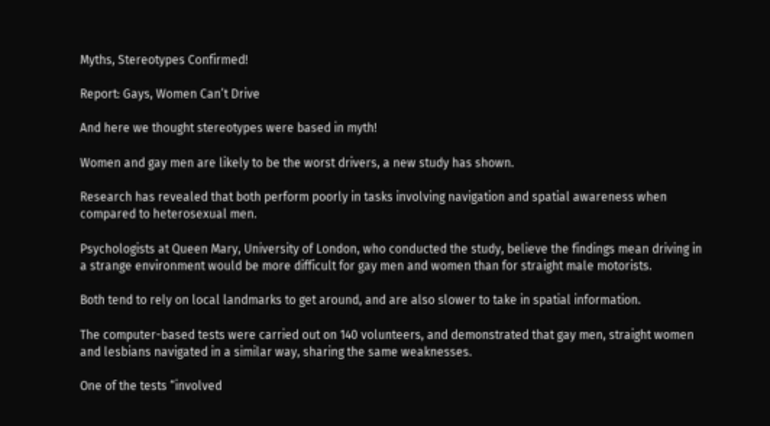Myths, Stereotypes Confirmed!

Report: Gays, Women Can’t Drive

And here we thought stereotypes were based in myth!

Women and gay men are likely to be the worst drivers, a new study has shown.

Research has revealed that both perform poorly in tasks involving navigation and spatial awareness when compared to heterosexual men.

Psychologists at Queen Mary, University of London, who conducted the study, believe the findings mean driving in a strange environment would be more difficult for gay men and women than for straight male motorists.

Both tend to rely on local landmarks to get around, and are also slower to take in spatial information.

The computer-based tests were carried out on 140 volunteers, and demonstrated that gay men, straight women and lesbians navigated in a similar way, sharing the same weaknesses.

One of the tests “involved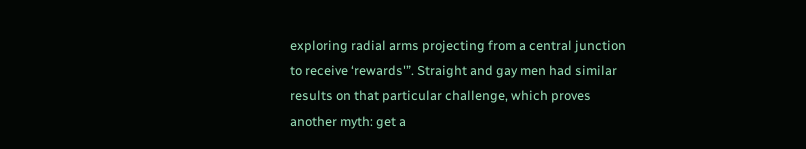exploring radial arms projecting from a central junction to receive ‘rewards'”. Straight and gay men had similar results on that particular challenge, which proves another myth: get a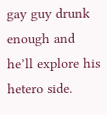gay guy drunk enough and he’ll explore his hetero side.